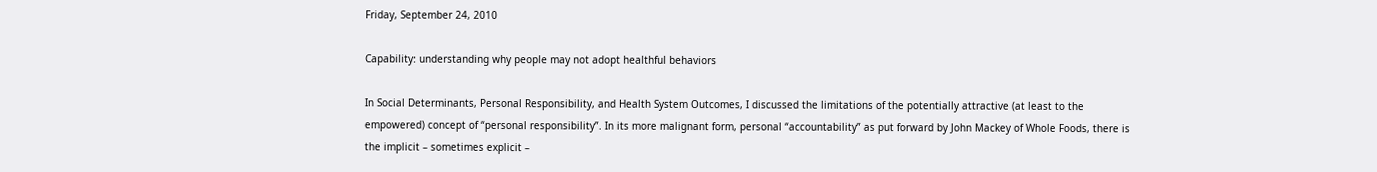Friday, September 24, 2010

Capability: understanding why people may not adopt healthful behaviors

In Social Determinants, Personal Responsibility, and Health System Outcomes, I discussed the limitations of the potentially attractive (at least to the empowered) concept of “personal responsibility”. In its more malignant form, personal “accountability” as put forward by John Mackey of Whole Foods, there is the implicit – sometimes explicit –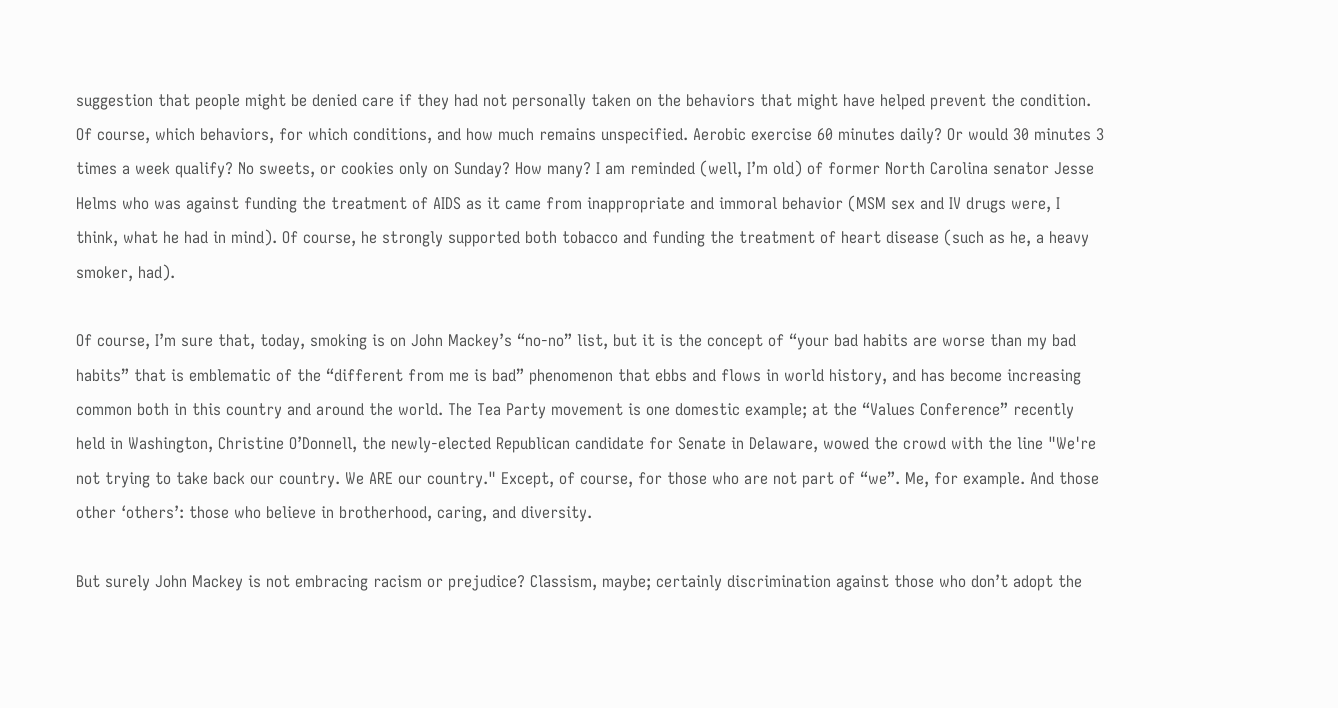suggestion that people might be denied care if they had not personally taken on the behaviors that might have helped prevent the condition. Of course, which behaviors, for which conditions, and how much remains unspecified. Aerobic exercise 60 minutes daily? Or would 30 minutes 3 times a week qualify? No sweets, or cookies only on Sunday? How many? I am reminded (well, I’m old) of former North Carolina senator Jesse Helms who was against funding the treatment of AIDS as it came from inappropriate and immoral behavior (MSM sex and IV drugs were, I think, what he had in mind). Of course, he strongly supported both tobacco and funding the treatment of heart disease (such as he, a heavy smoker, had).

Of course, I’m sure that, today, smoking is on John Mackey’s “no-no” list, but it is the concept of “your bad habits are worse than my bad habits” that is emblematic of the “different from me is bad” phenomenon that ebbs and flows in world history, and has become increasing common both in this country and around the world. The Tea Party movement is one domestic example; at the “Values Conference” recently held in Washington, Christine O’Donnell, the newly-elected Republican candidate for Senate in Delaware, wowed the crowd with the line "We're not trying to take back our country. We ARE our country." Except, of course, for those who are not part of “we”. Me, for example. And those other ‘others’: those who believe in brotherhood, caring, and diversity.

But surely John Mackey is not embracing racism or prejudice? Classism, maybe; certainly discrimination against those who don’t adopt the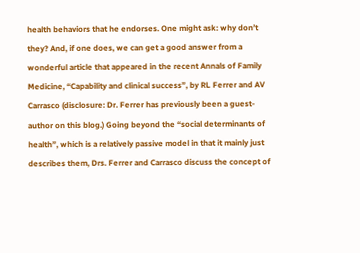health behaviors that he endorses. One might ask: why don’t they? And, if one does, we can get a good answer from a wonderful article that appeared in the recent Annals of Family Medicine, “Capability and clinical success”, by RL Ferrer and AV Carrasco (disclosure: Dr. Ferrer has previously been a guest-author on this blog.) Going beyond the “social determinants of health”, which is a relatively passive model in that it mainly just describes them, Drs. Ferrer and Carrasco discuss the concept of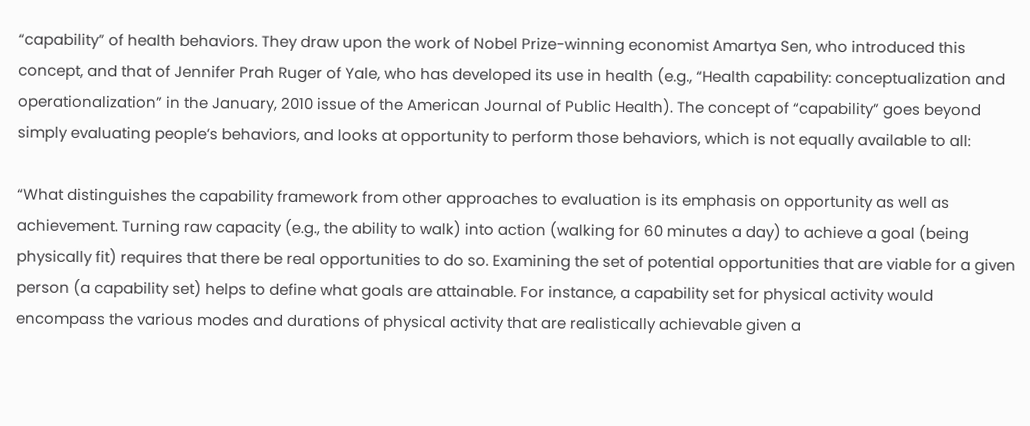“capability” of health behaviors. They draw upon the work of Nobel Prize-winning economist Amartya Sen, who introduced this concept, and that of Jennifer Prah Ruger of Yale, who has developed its use in health (e.g., “Health capability: conceptualization and operationalization” in the January, 2010 issue of the American Journal of Public Health). The concept of “capability” goes beyond simply evaluating people’s behaviors, and looks at opportunity to perform those behaviors, which is not equally available to all:

“What distinguishes the capability framework from other approaches to evaluation is its emphasis on opportunity as well as achievement. Turning raw capacity (e.g., the ability to walk) into action (walking for 60 minutes a day) to achieve a goal (being physically fit) requires that there be real opportunities to do so. Examining the set of potential opportunities that are viable for a given person (a capability set) helps to define what goals are attainable. For instance, a capability set for physical activity would encompass the various modes and durations of physical activity that are realistically achievable given a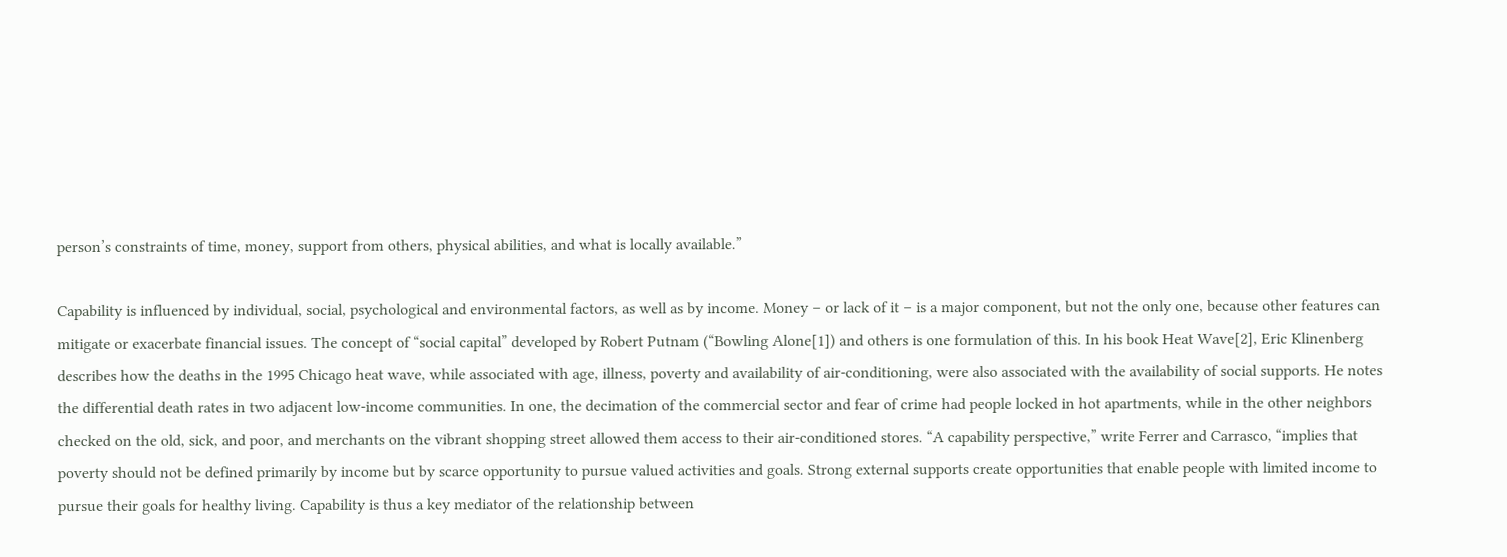person’s constraints of time, money, support from others, physical abilities, and what is locally available.”

Capability is influenced by individual, social, psychological and environmental factors, as well as by income. Money – or lack of it – is a major component, but not the only one, because other features can mitigate or exacerbate financial issues. The concept of “social capital” developed by Robert Putnam (“Bowling Alone[1]) and others is one formulation of this. In his book Heat Wave[2], Eric Klinenberg describes how the deaths in the 1995 Chicago heat wave, while associated with age, illness, poverty and availability of air-conditioning, were also associated with the availability of social supports. He notes the differential death rates in two adjacent low-income communities. In one, the decimation of the commercial sector and fear of crime had people locked in hot apartments, while in the other neighbors checked on the old, sick, and poor, and merchants on the vibrant shopping street allowed them access to their air-conditioned stores. “A capability perspective,” write Ferrer and Carrasco, “implies that poverty should not be defined primarily by income but by scarce opportunity to pursue valued activities and goals. Strong external supports create opportunities that enable people with limited income to pursue their goals for healthy living. Capability is thus a key mediator of the relationship between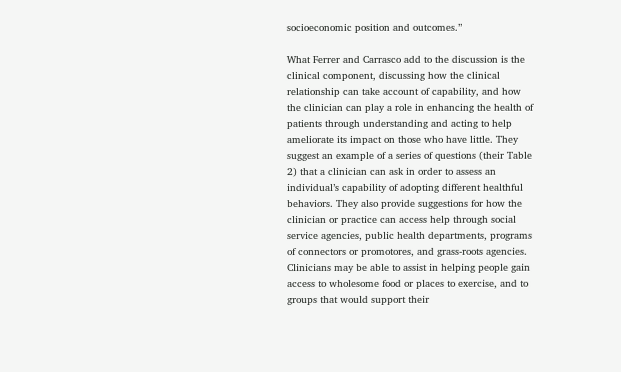socioeconomic position and outcomes.”

What Ferrer and Carrasco add to the discussion is the clinical component, discussing how the clinical relationship can take account of capability, and how the clinician can play a role in enhancing the health of patients through understanding and acting to help ameliorate its impact on those who have little. They suggest an example of a series of questions (their Table 2) that a clinician can ask in order to assess an individual’s capability of adopting different healthful behaviors. They also provide suggestions for how the clinician or practice can access help through social service agencies, public health departments, programs of connectors or promotores, and grass-roots agencies. Clinicians may be able to assist in helping people gain access to wholesome food or places to exercise, and to groups that would support their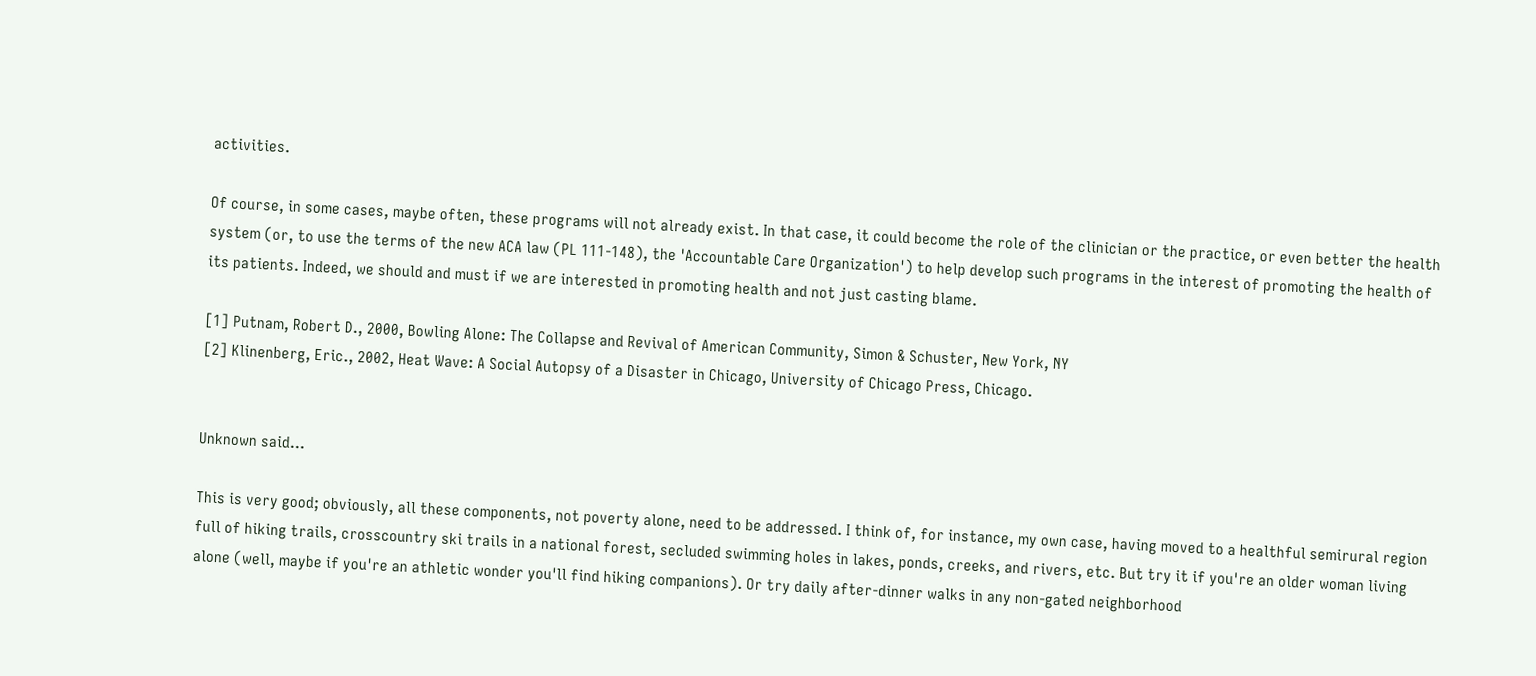activities.

Of course, in some cases, maybe often, these programs will not already exist. In that case, it could become the role of the clinician or the practice, or even better the health system (or, to use the terms of the new ACA law (PL 111-148), the 'Accountable Care Organization') to help develop such programs in the interest of promoting the health of its patients. Indeed, we should and must if we are interested in promoting health and not just casting blame.

[1] Putnam, Robert D., 2000, Bowling Alone: The Collapse and Revival of American Community, Simon & Schuster, New York, NY
[2] Klinenberg, Eric., 2002, Heat Wave: A Social Autopsy of a Disaster in Chicago, University of Chicago Press, Chicago.


Unknown said...

This is very good; obviously, all these components, not poverty alone, need to be addressed. I think of, for instance, my own case, having moved to a healthful semirural region full of hiking trails, crosscountry ski trails in a national forest, secluded swimming holes in lakes, ponds, creeks, and rivers, etc. But try it if you're an older woman living alone (well, maybe if you're an athletic wonder you'll find hiking companions). Or try daily after-dinner walks in any non-gated neighborhood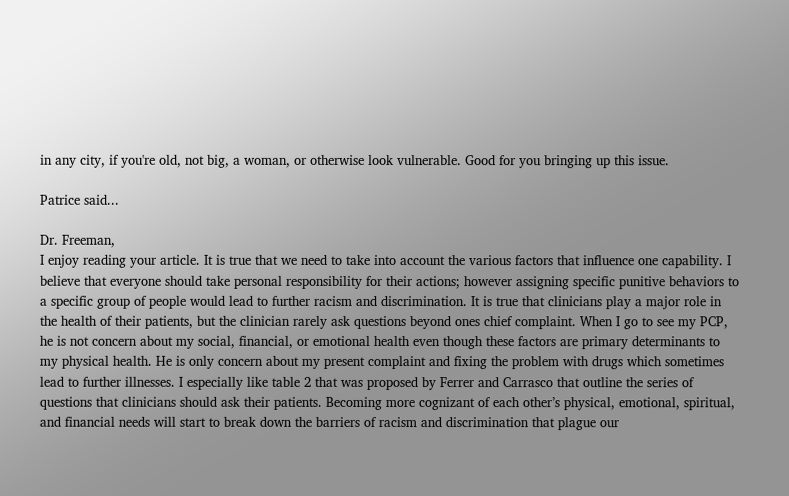in any city, if you're old, not big, a woman, or otherwise look vulnerable. Good for you bringing up this issue.

Patrice said...

Dr. Freeman,
I enjoy reading your article. It is true that we need to take into account the various factors that influence one capability. I believe that everyone should take personal responsibility for their actions; however assigning specific punitive behaviors to a specific group of people would lead to further racism and discrimination. It is true that clinicians play a major role in the health of their patients, but the clinician rarely ask questions beyond ones chief complaint. When I go to see my PCP, he is not concern about my social, financial, or emotional health even though these factors are primary determinants to my physical health. He is only concern about my present complaint and fixing the problem with drugs which sometimes lead to further illnesses. I especially like table 2 that was proposed by Ferrer and Carrasco that outline the series of questions that clinicians should ask their patients. Becoming more cognizant of each other’s physical, emotional, spiritual, and financial needs will start to break down the barriers of racism and discrimination that plague our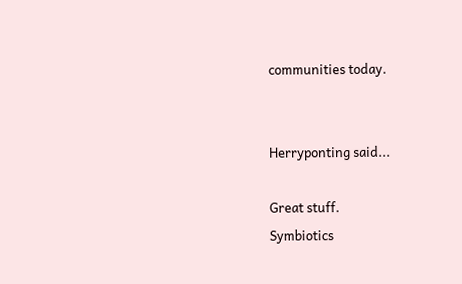communities today.


Herryponting said...

Great stuff.
Symbiotics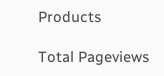Products

Total Pageviews